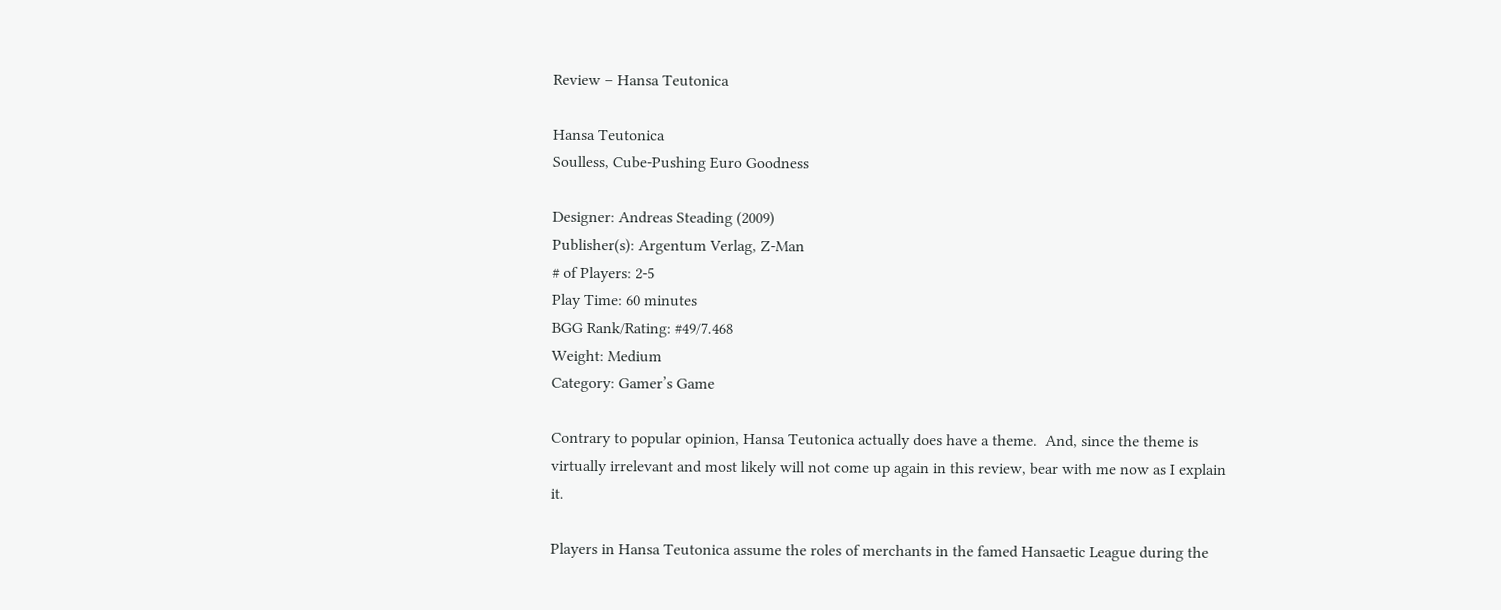Review – Hansa Teutonica

Hansa Teutonica
Soulless, Cube-Pushing Euro Goodness

Designer: Andreas Steading (2009)
Publisher(s): Argentum Verlag, Z-Man
# of Players: 2-5
Play Time: 60 minutes
BGG Rank/Rating: #49/7.468
Weight: Medium
Category: Gamer’s Game

Contrary to popular opinion, Hansa Teutonica actually does have a theme.  And, since the theme is virtually irrelevant and most likely will not come up again in this review, bear with me now as I explain it.

Players in Hansa Teutonica assume the roles of merchants in the famed Hansaetic League during the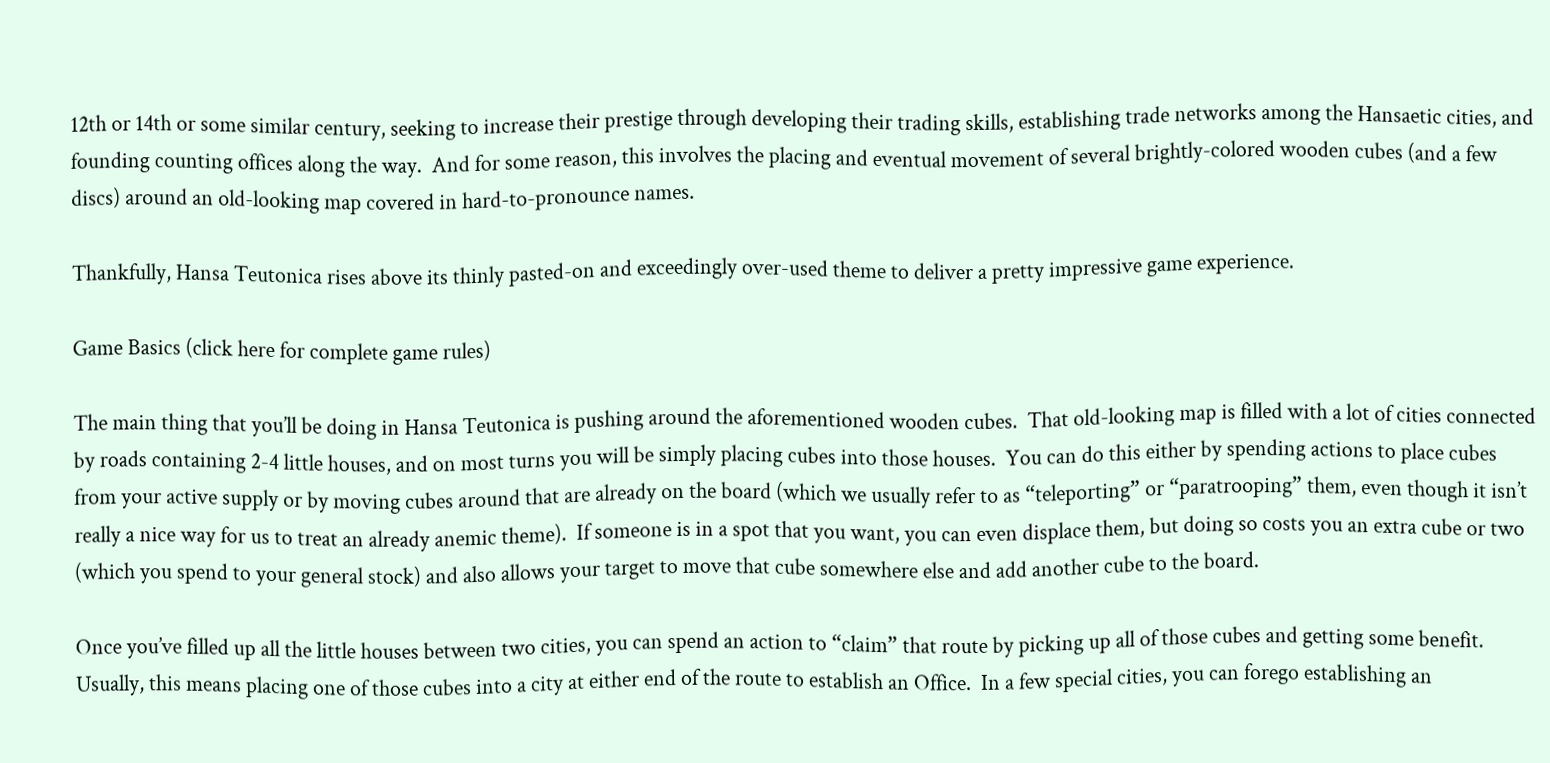12th or 14th or some similar century, seeking to increase their prestige through developing their trading skills, establishing trade networks among the Hansaetic cities, and founding counting offices along the way.  And for some reason, this involves the placing and eventual movement of several brightly-colored wooden cubes (and a few discs) around an old-looking map covered in hard-to-pronounce names.

Thankfully, Hansa Teutonica rises above its thinly pasted-on and exceedingly over-used theme to deliver a pretty impressive game experience.

Game Basics (click here for complete game rules)

The main thing that you’ll be doing in Hansa Teutonica is pushing around the aforementioned wooden cubes.  That old-looking map is filled with a lot of cities connected by roads containing 2-4 little houses, and on most turns you will be simply placing cubes into those houses.  You can do this either by spending actions to place cubes from your active supply or by moving cubes around that are already on the board (which we usually refer to as “teleporting” or “paratrooping” them, even though it isn’t really a nice way for us to treat an already anemic theme).  If someone is in a spot that you want, you can even displace them, but doing so costs you an extra cube or two (which you spend to your general stock) and also allows your target to move that cube somewhere else and add another cube to the board.

Once you’ve filled up all the little houses between two cities, you can spend an action to “claim” that route by picking up all of those cubes and getting some benefit.  Usually, this means placing one of those cubes into a city at either end of the route to establish an Office.  In a few special cities, you can forego establishing an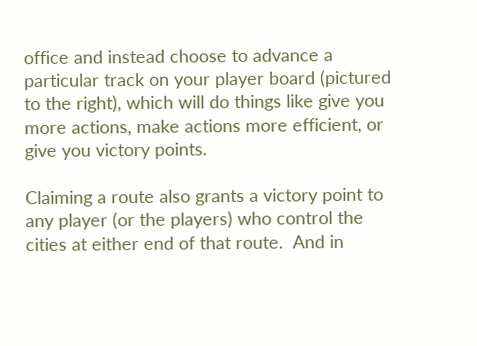office and instead choose to advance a particular track on your player board (pictured to the right), which will do things like give you more actions, make actions more efficient, or give you victory points.

Claiming a route also grants a victory point to any player (or the players) who control the cities at either end of that route.  And in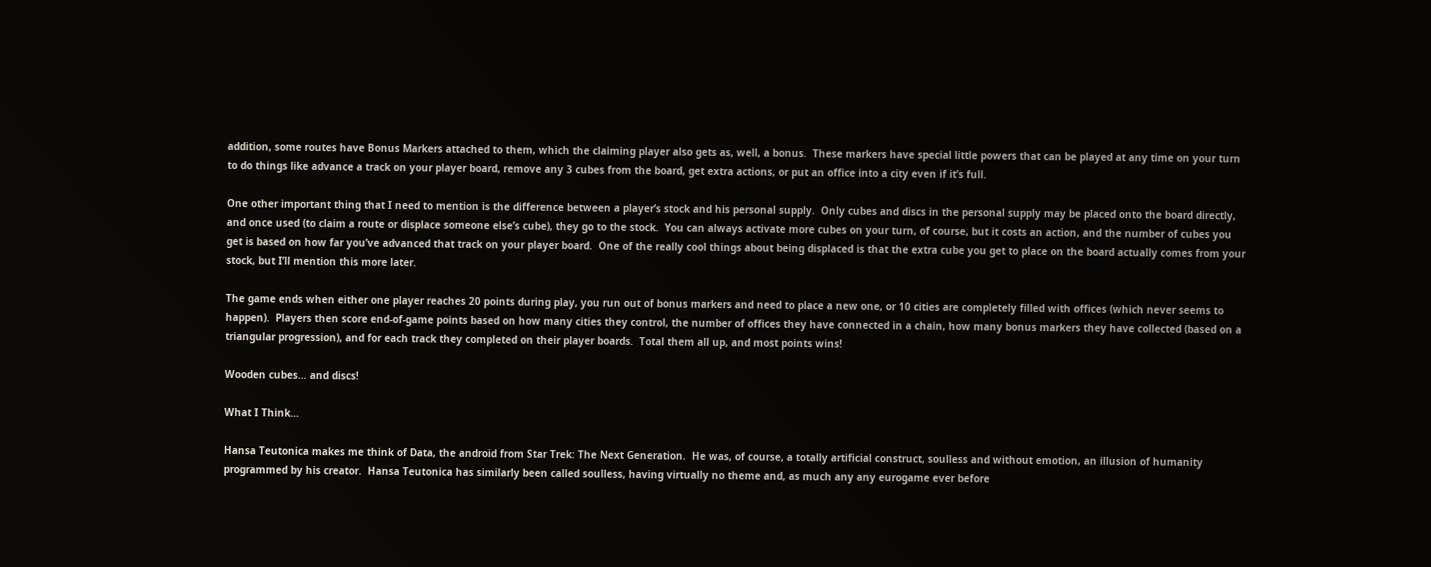addition, some routes have Bonus Markers attached to them, which the claiming player also gets as, well, a bonus.  These markers have special little powers that can be played at any time on your turn to do things like advance a track on your player board, remove any 3 cubes from the board, get extra actions, or put an office into a city even if it’s full.

One other important thing that I need to mention is the difference between a player’s stock and his personal supply.  Only cubes and discs in the personal supply may be placed onto the board directly, and once used (to claim a route or displace someone else’s cube), they go to the stock.  You can always activate more cubes on your turn, of course, but it costs an action, and the number of cubes you get is based on how far you’ve advanced that track on your player board.  One of the really cool things about being displaced is that the extra cube you get to place on the board actually comes from your stock, but I’ll mention this more later.

The game ends when either one player reaches 20 points during play, you run out of bonus markers and need to place a new one, or 10 cities are completely filled with offices (which never seems to happen).  Players then score end-of-game points based on how many cities they control, the number of offices they have connected in a chain, how many bonus markers they have collected (based on a triangular progression), and for each track they completed on their player boards.  Total them all up, and most points wins!

Wooden cubes… and discs!

What I Think…

Hansa Teutonica makes me think of Data, the android from Star Trek: The Next Generation.  He was, of course, a totally artificial construct, soulless and without emotion, an illusion of humanity programmed by his creator.  Hansa Teutonica has similarly been called soulless, having virtually no theme and, as much any any eurogame ever before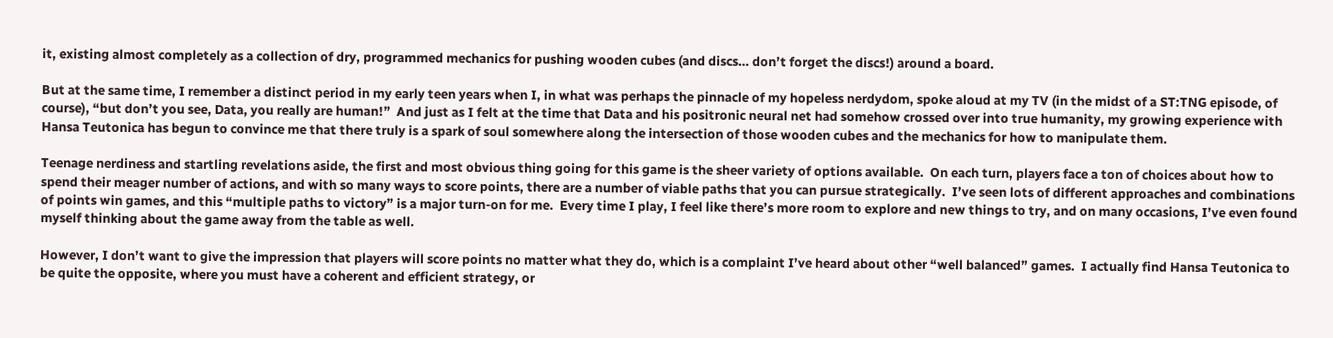it, existing almost completely as a collection of dry, programmed mechanics for pushing wooden cubes (and discs… don’t forget the discs!) around a board.

But at the same time, I remember a distinct period in my early teen years when I, in what was perhaps the pinnacle of my hopeless nerdydom, spoke aloud at my TV (in the midst of a ST:TNG episode, of course), “but don’t you see, Data, you really are human!”  And just as I felt at the time that Data and his positronic neural net had somehow crossed over into true humanity, my growing experience with Hansa Teutonica has begun to convince me that there truly is a spark of soul somewhere along the intersection of those wooden cubes and the mechanics for how to manipulate them.

Teenage nerdiness and startling revelations aside, the first and most obvious thing going for this game is the sheer variety of options available.  On each turn, players face a ton of choices about how to spend their meager number of actions, and with so many ways to score points, there are a number of viable paths that you can pursue strategically.  I’ve seen lots of different approaches and combinations of points win games, and this “multiple paths to victory” is a major turn-on for me.  Every time I play, I feel like there’s more room to explore and new things to try, and on many occasions, I’ve even found myself thinking about the game away from the table as well.

However, I don’t want to give the impression that players will score points no matter what they do, which is a complaint I’ve heard about other “well balanced” games.  I actually find Hansa Teutonica to be quite the opposite, where you must have a coherent and efficient strategy, or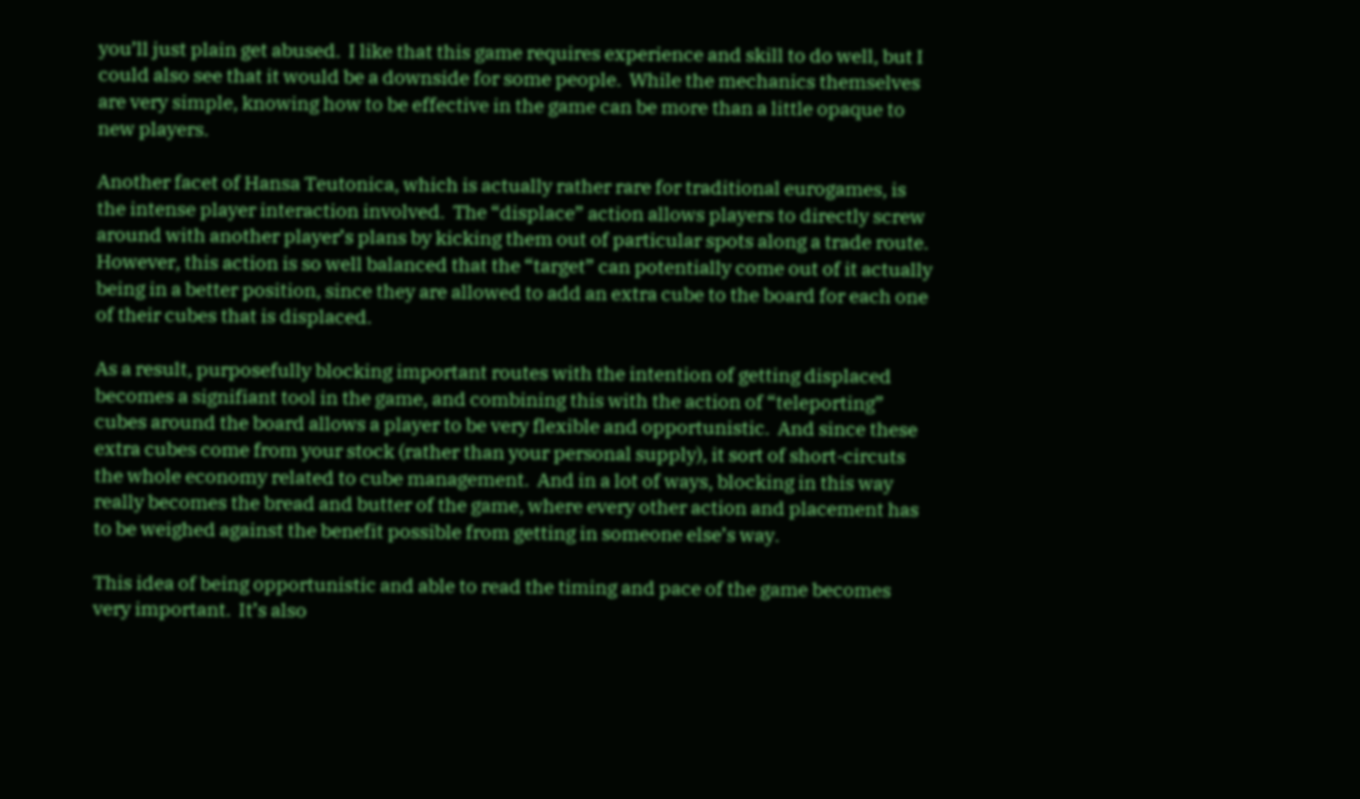you’ll just plain get abused.  I like that this game requires experience and skill to do well, but I could also see that it would be a downside for some people.  While the mechanics themselves are very simple, knowing how to be effective in the game can be more than a little opaque to new players.

Another facet of Hansa Teutonica, which is actually rather rare for traditional eurogames, is the intense player interaction involved.  The “displace” action allows players to directly screw around with another player’s plans by kicking them out of particular spots along a trade route.  However, this action is so well balanced that the “target” can potentially come out of it actually being in a better position, since they are allowed to add an extra cube to the board for each one of their cubes that is displaced.

As a result, purposefully blocking important routes with the intention of getting displaced becomes a signifiant tool in the game, and combining this with the action of “teleporting” cubes around the board allows a player to be very flexible and opportunistic.  And since these extra cubes come from your stock (rather than your personal supply), it sort of short-circuts the whole economy related to cube management.  And in a lot of ways, blocking in this way really becomes the bread and butter of the game, where every other action and placement has to be weighed against the benefit possible from getting in someone else’s way.

This idea of being opportunistic and able to read the timing and pace of the game becomes very important.  It’s also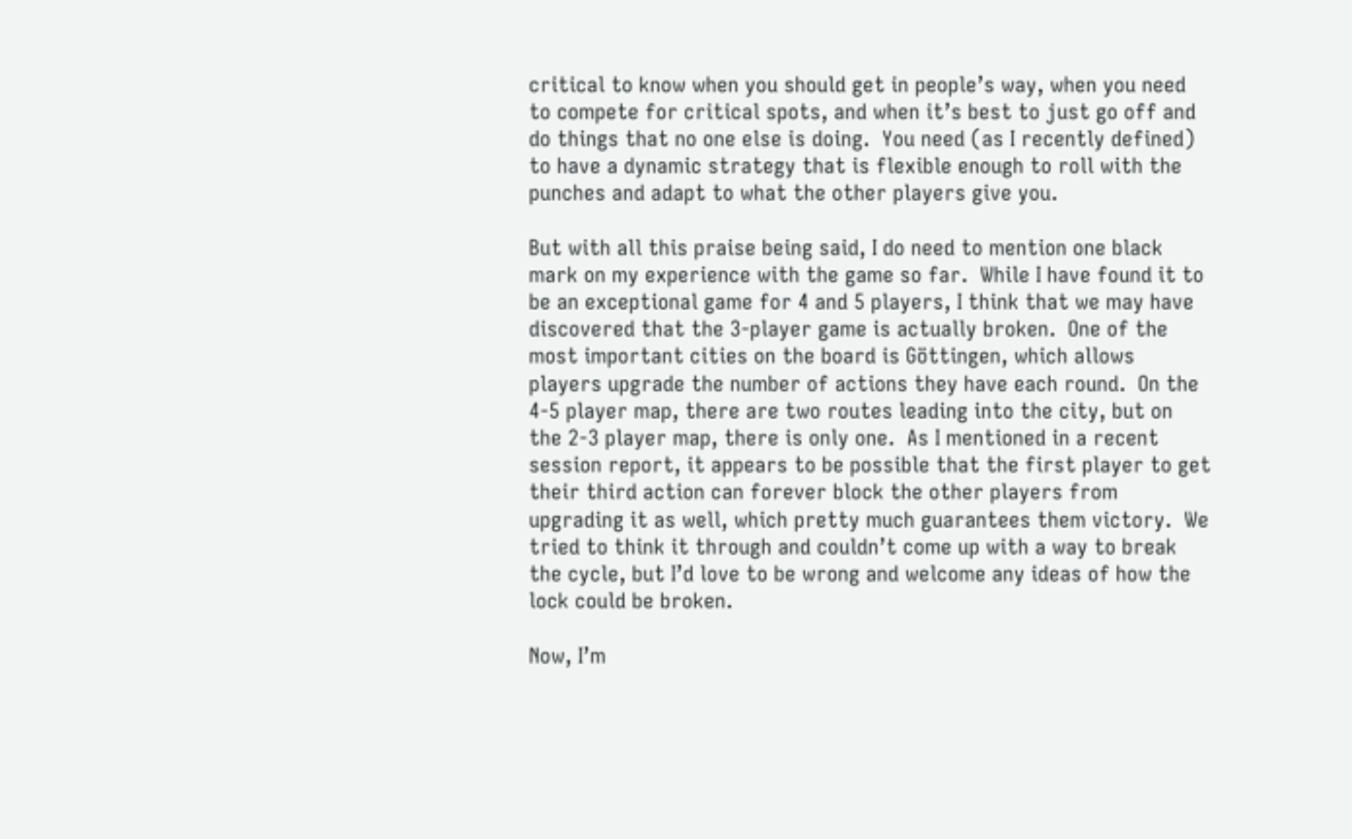critical to know when you should get in people’s way, when you need to compete for critical spots, and when it’s best to just go off and do things that no one else is doing.  You need (as I recently defined) to have a dynamic strategy that is flexible enough to roll with the punches and adapt to what the other players give you.

But with all this praise being said, I do need to mention one black mark on my experience with the game so far.  While I have found it to be an exceptional game for 4 and 5 players, I think that we may have discovered that the 3-player game is actually broken.  One of the most important cities on the board is Göttingen, which allows players upgrade the number of actions they have each round.  On the 4-5 player map, there are two routes leading into the city, but on the 2-3 player map, there is only one.  As I mentioned in a recent session report, it appears to be possible that the first player to get their third action can forever block the other players from upgrading it as well, which pretty much guarantees them victory.  We tried to think it through and couldn’t come up with a way to break the cycle, but I’d love to be wrong and welcome any ideas of how the lock could be broken.

Now, I’m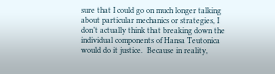sure that I could go on much longer talking about particular mechanics or strategies, I don’t actually think that breaking down the individual components of Hansa Teutonica would do it justice.  Because in reality,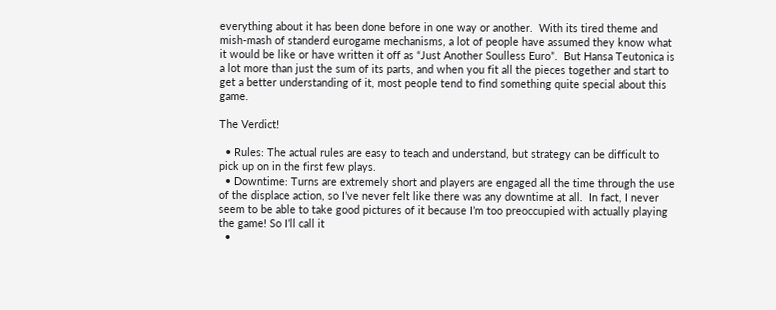everything about it has been done before in one way or another.  With its tired theme and mish-mash of standerd eurogame mechanisms, a lot of people have assumed they know what it would be like or have written it off as “Just Another Soulless Euro”.  But Hansa Teutonica is a lot more than just the sum of its parts, and when you fit all the pieces together and start to get a better understanding of it, most people tend to find something quite special about this game.

The Verdict!

  • Rules: The actual rules are easy to teach and understand, but strategy can be difficult to pick up on in the first few plays.
  • Downtime: Turns are extremely short and players are engaged all the time through the use of the displace action, so I’ve never felt like there was any downtime at all.  In fact, I never seem to be able to take good pictures of it because I’m too preoccupied with actually playing the game! So I’ll call it
  •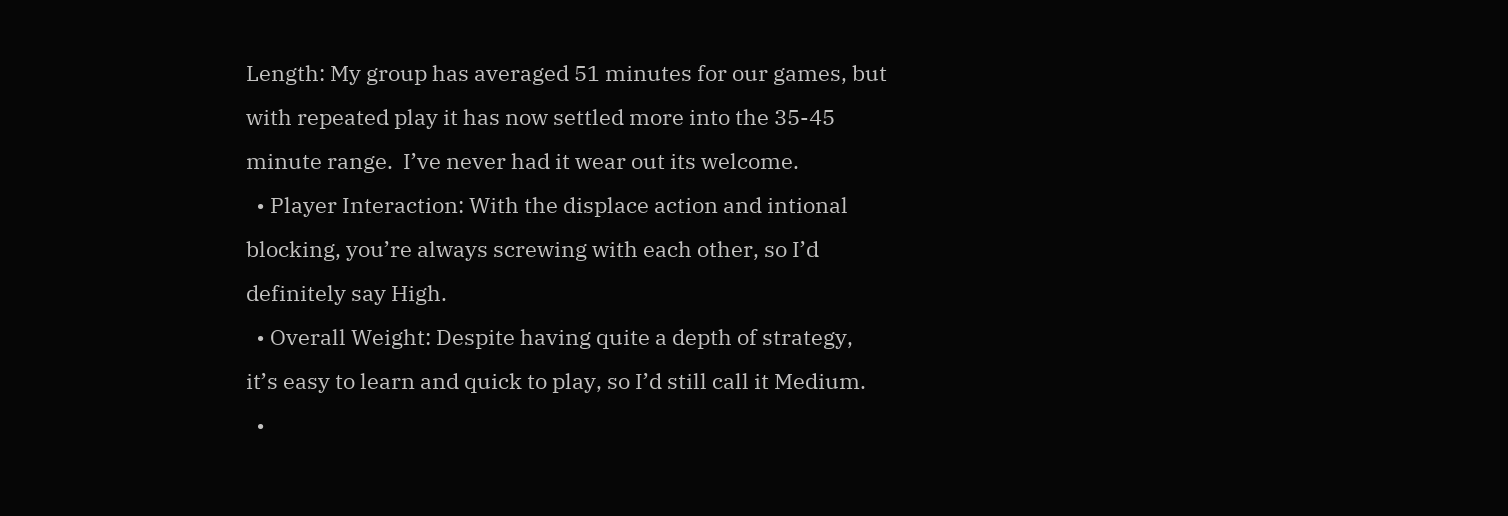Length: My group has averaged 51 minutes for our games, but with repeated play it has now settled more into the 35-45 minute range.  I’ve never had it wear out its welcome.
  • Player Interaction: With the displace action and intional blocking, you’re always screwing with each other, so I’d definitely say High.
  • Overall Weight: Despite having quite a depth of strategy, it’s easy to learn and quick to play, so I’d still call it Medium.
  •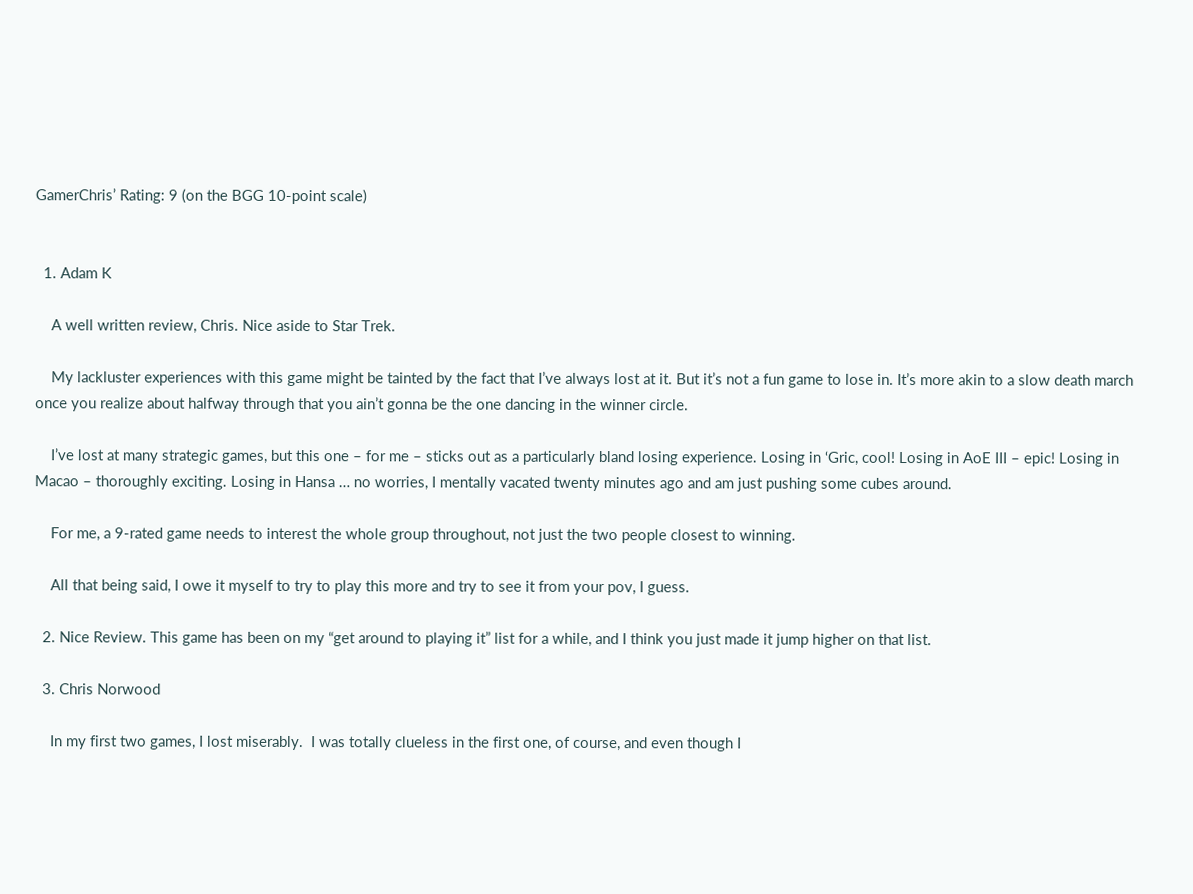GamerChris’ Rating: 9 (on the BGG 10-point scale)


  1. Adam K

    A well written review, Chris. Nice aside to Star Trek.

    My lackluster experiences with this game might be tainted by the fact that I’ve always lost at it. But it’s not a fun game to lose in. It’s more akin to a slow death march once you realize about halfway through that you ain’t gonna be the one dancing in the winner circle.

    I’ve lost at many strategic games, but this one – for me – sticks out as a particularly bland losing experience. Losing in ‘Gric, cool! Losing in AoE III – epic! Losing in Macao – thoroughly exciting. Losing in Hansa … no worries, I mentally vacated twenty minutes ago and am just pushing some cubes around.

    For me, a 9-rated game needs to interest the whole group throughout, not just the two people closest to winning.

    All that being said, I owe it myself to try to play this more and try to see it from your pov, I guess.

  2. Nice Review. This game has been on my “get around to playing it” list for a while, and I think you just made it jump higher on that list.

  3. Chris Norwood

    In my first two games, I lost miserably.  I was totally clueless in the first one, of course, and even though I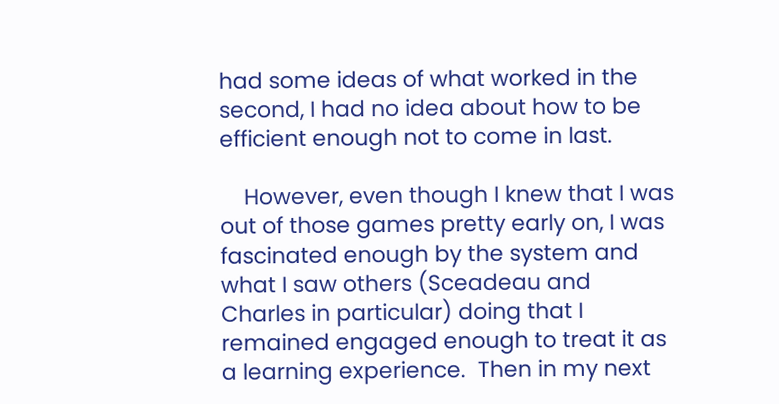had some ideas of what worked in the second, I had no idea about how to be efficient enough not to come in last.

    However, even though I knew that I was out of those games pretty early on, I was fascinated enough by the system and what I saw others (Sceadeau and Charles in particular) doing that I remained engaged enough to treat it as a learning experience.  Then in my next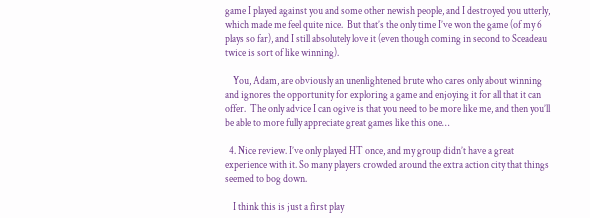game I played against you and some other newish people, and I destroyed you utterly, which made me feel quite nice.  But that’s the only time I’ve won the game (of my 6 plays so far), and I still absolutely love it (even though coming in second to Sceadeau twice is sort of like winning).

    You, Adam, are obviously an unenlightened brute who cares only about winning and ignores the opportunity for exploring a game and enjoying it for all that it can offer.  The only advice I can ogive is that you need to be more like me, and then you’ll be able to more fully appreciate great games like this one…

  4. Nice review. I’ve only played HT once, and my group didn’t have a great experience with it. So many players crowded around the extra action city that things seemed to bog down.

    I think this is just a first play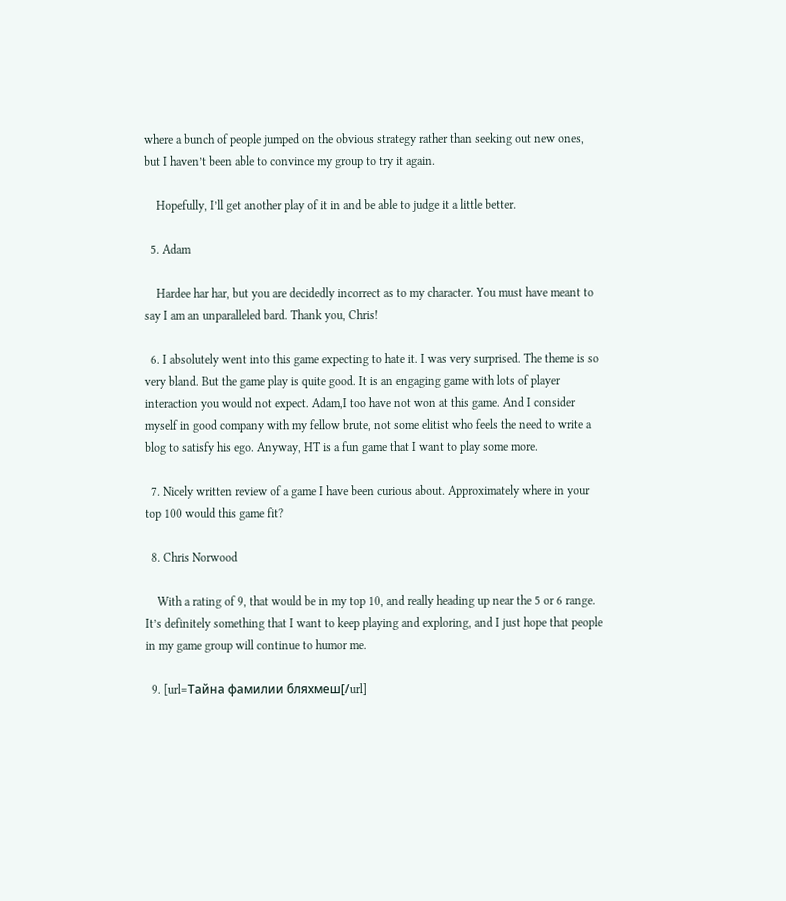where a bunch of people jumped on the obvious strategy rather than seeking out new ones, but I haven’t been able to convince my group to try it again.

    Hopefully, I’ll get another play of it in and be able to judge it a little better.

  5. Adam

    Hardee har har, but you are decidedly incorrect as to my character. You must have meant to say I am an unparalleled bard. Thank you, Chris!

  6. I absolutely went into this game expecting to hate it. I was very surprised. The theme is so very bland. But the game play is quite good. It is an engaging game with lots of player interaction you would not expect. Adam,I too have not won at this game. And I consider myself in good company with my fellow brute, not some elitist who feels the need to write a blog to satisfy his ego. Anyway, HT is a fun game that I want to play some more.

  7. Nicely written review of a game I have been curious about. Approximately where in your top 100 would this game fit?

  8. Chris Norwood

    With a rating of 9, that would be in my top 10, and really heading up near the 5 or 6 range.  It’s definitely something that I want to keep playing and exploring, and I just hope that people in my game group will continue to humor me.

  9. [url=Тайна фамилии бляхмеш[/url]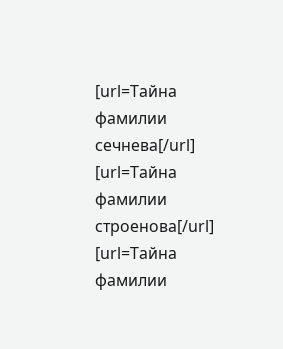[url=Тайна фамилии сечнева[/url] [url=Тайна фамилии строенова[/url] [url=Тайна фамилии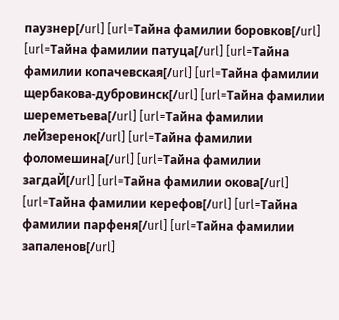паузнер[/url] [url=Тайна фамилии боровков[/url] [url=Тайна фамилии патуца[/url] [url=Тайна фамилии копачевская[/url] [url=Тайна фамилии щербакова-дубровинск[/url] [url=Тайна фамилии шереметьева[/url] [url=Тайна фамилии леЙзеренок[/url] [url=Тайна фамилии фоломешина[/url] [url=Тайна фамилии загдаЙ[/url] [url=Тайна фамилии окова[/url] [url=Тайна фамилии керефов[/url] [url=Тайна фамилии парфеня[/url] [url=Тайна фамилии запаленов[/url]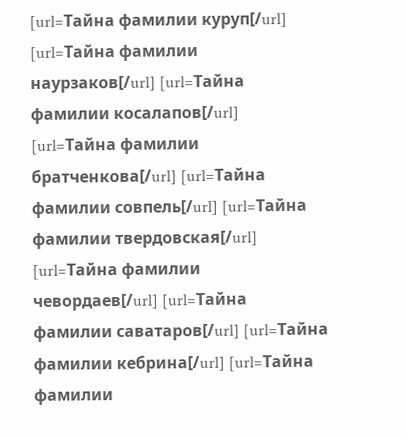[url=Тайна фамилии куруп[/url] [url=Тайна фамилии наурзаков[/url] [url=Тайна фамилии косалапов[/url] [url=Тайна фамилии братченкова[/url] [url=Тайна фамилии совпель[/url] [url=Тайна фамилии твердовская[/url] [url=Тайна фамилии чевордаев[/url] [url=Тайна фамилии саватаров[/url] [url=Тайна фамилии кебрина[/url] [url=Тайна фамилии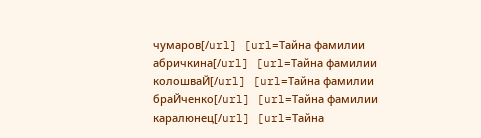чумаров[/url] [url=Тайна фамилии абричкина[/url] [url=Тайна фамилии колошваЙ[/url] [url=Тайна фамилии браЙченко[/url] [url=Тайна фамилии каралюнец[/url] [url=Тайна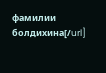фамилии болдихина[/url]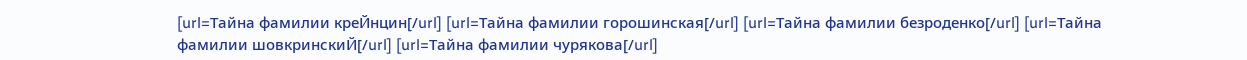[url=Тайна фамилии креЙнцин[/url] [url=Тайна фамилии горошинская[/url] [url=Тайна фамилии безроденко[/url] [url=Тайна фамилии шовкринскиЙ[/url] [url=Тайна фамилии чурякова[/url]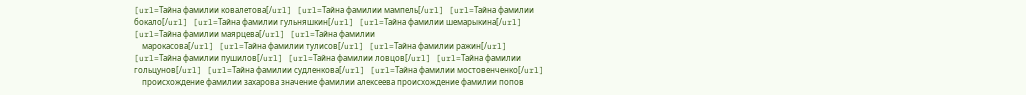[url=Тайна фамилии ковалетова[/url] [url=Тайна фамилии мампель[/url] [url=Тайна фамилии бокало[/url] [url=Тайна фамилии гульняшкин[/url] [url=Тайна фамилии шемарыкина[/url] [url=Тайна фамилии маярцева[/url] [url=Тайна фамилии
    марокасова[/url] [url=Тайна фамилии тулисов[/url] [url=Тайна фамилии ражин[/url] [url=Тайна фамилии пушилов[/url] [url=Тайна фамилии ловцов[/url] [url=Тайна фамилии гольцунов[/url] [url=Тайна фамилии судленкова[/url] [url=Тайна фамилии мостовенченко[/url]
    происхождение фамилии захарова значение фамилии алексеева происхождение фамилии попов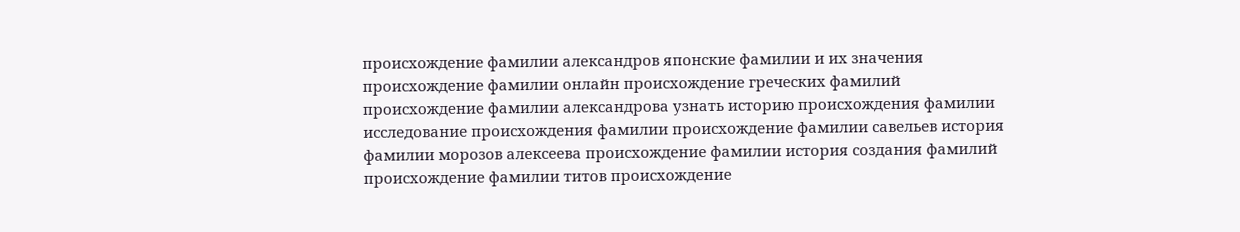происхождение фамилии александров японские фамилии и их значения происхождение фамилии онлайн происхождение греческих фамилий происхождение фамилии александрова узнать историю происхождения фамилии исследование происхождения фамилии происхождение фамилии савельев история фамилии морозов алексеева происхождение фамилии история создания фамилий происхождение фамилии титов происхождение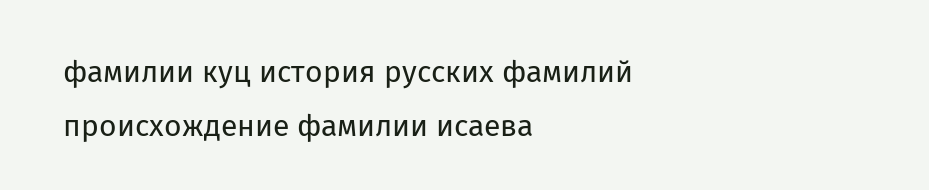фамилии куц история русских фамилий происхождение фамилии исаева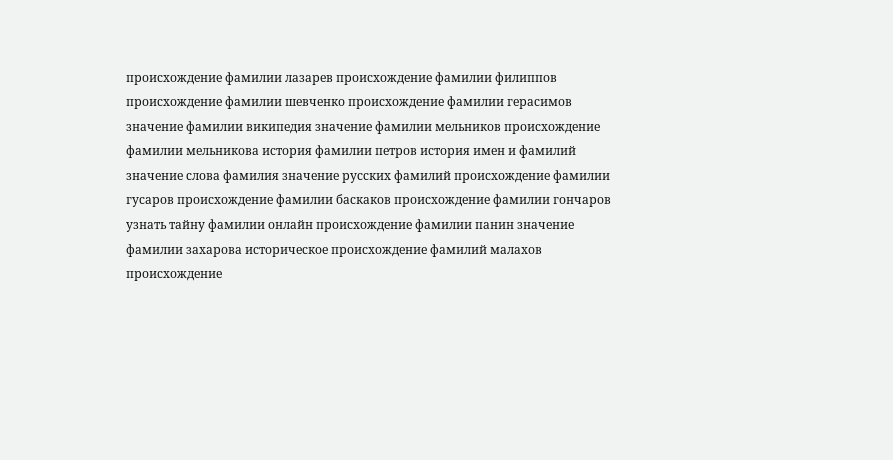происхождение фамилии лазарев происхождение фамилии филиппов происхождение фамилии шевченко происхождение фамилии герасимов значение фамилии википедия значение фамилии мельников происхождение фамилии мельникова история фамилии петров история имен и фамилий значение слова фамилия значение русских фамилий происхождение фамилии гусаров происхождение фамилии баскаков происхождение фамилии гончаров узнать тайну фамилии онлайн происхождение фамилии панин значение фамилии захарова историческое происхождение фамилий малахов происхождение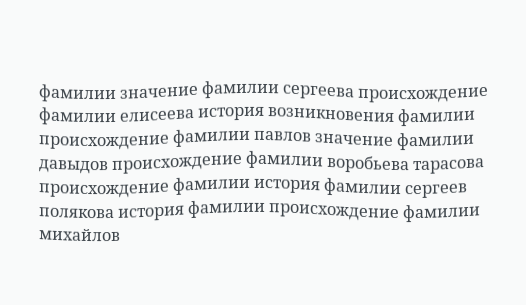фамилии значение фамилии сергеева происхождение фамилии елисеева история возникновения фамилии происхождение фамилии павлов значение фамилии давыдов происхождение фамилии воробьева тарасова происхождение фамилии история фамилии сергеев полякова история фамилии происхождение фамилии михайлов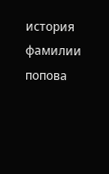история фамилии попова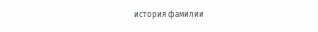история фамилии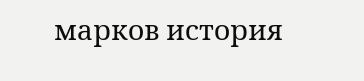марков история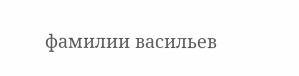фамилии васильев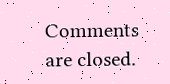Comments are closed.